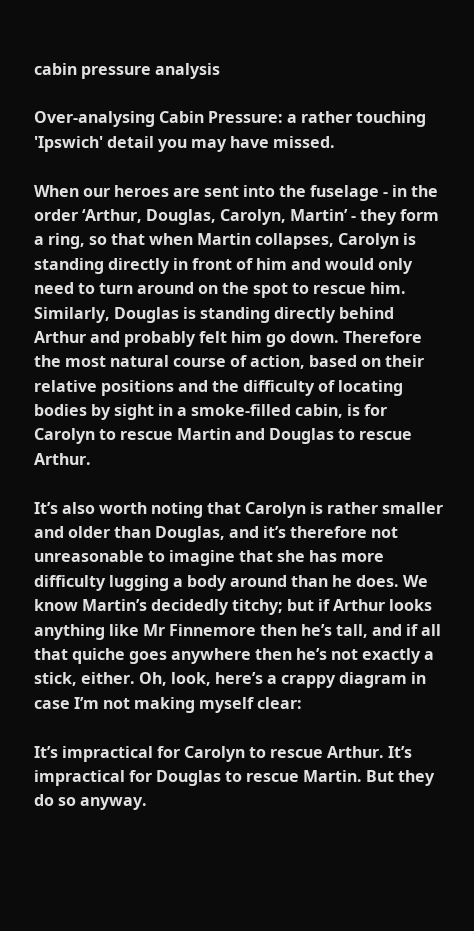cabin pressure analysis

Over-analysing Cabin Pressure: a rather touching 'Ipswich' detail you may have missed.

When our heroes are sent into the fuselage - in the order ‘Arthur, Douglas, Carolyn, Martin’ - they form a ring, so that when Martin collapses, Carolyn is standing directly in front of him and would only need to turn around on the spot to rescue him. Similarly, Douglas is standing directly behind Arthur and probably felt him go down. Therefore the most natural course of action, based on their relative positions and the difficulty of locating bodies by sight in a smoke-filled cabin, is for Carolyn to rescue Martin and Douglas to rescue Arthur.

It’s also worth noting that Carolyn is rather smaller and older than Douglas, and it’s therefore not unreasonable to imagine that she has more difficulty lugging a body around than he does. We know Martin’s decidedly titchy; but if Arthur looks anything like Mr Finnemore then he’s tall, and if all that quiche goes anywhere then he’s not exactly a stick, either. Oh, look, here’s a crappy diagram in case I’m not making myself clear:

It’s impractical for Carolyn to rescue Arthur. It’s impractical for Douglas to rescue Martin. But they do so anyway.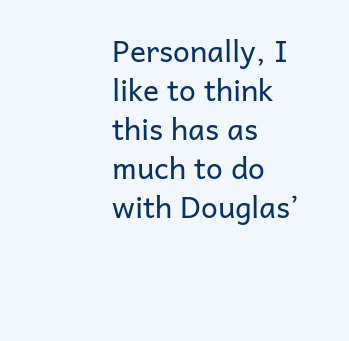Personally, I like to think this has as much to do with Douglas’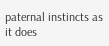paternal instincts as it does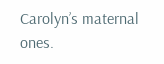Carolyn’s maternal ones.